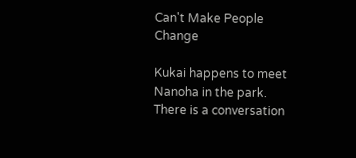Can't Make People Change

Kukai happens to meet Nanoha in the park. There is a conversation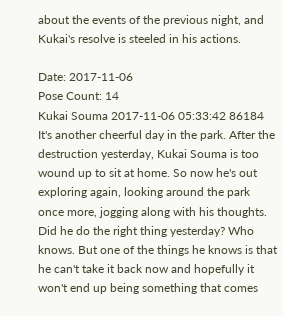about the events of the previous night, and Kukai's resolve is steeled in his actions.

Date: 2017-11-06
Pose Count: 14
Kukai Souma 2017-11-06 05:33:42 86184
It's another cheerful day in the park. After the destruction yesterday, Kukai Souma is too wound up to sit at home. So now he's out exploring again, looking around the park once more, jogging along with his thoughts. Did he do the right thing yesterday? Who knows. But one of the things he knows is that he can't take it back now and hopefully it won't end up being something that comes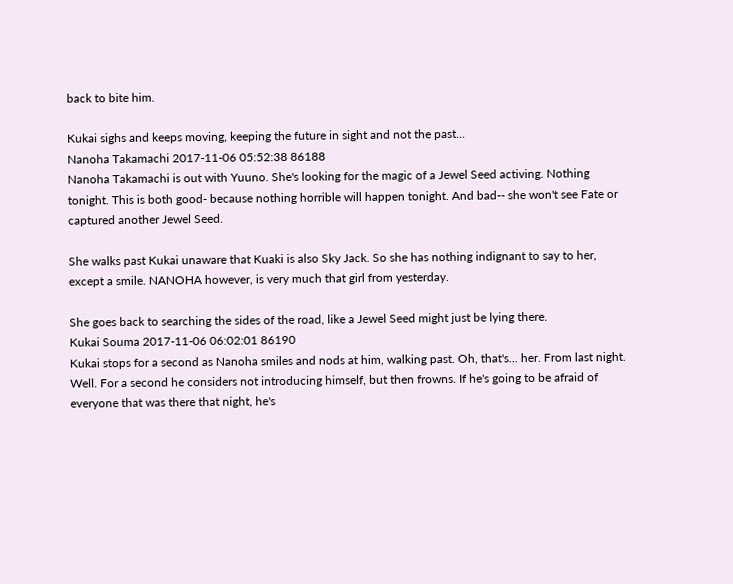back to bite him.

Kukai sighs and keeps moving, keeping the future in sight and not the past...
Nanoha Takamachi 2017-11-06 05:52:38 86188
Nanoha Takamachi is out with Yuuno. She's looking for the magic of a Jewel Seed activing. Nothing tonight. This is both good- because nothing horrible will happen tonight. And bad-- she won't see Fate or captured another Jewel Seed.

She walks past Kukai unaware that Kuaki is also Sky Jack. So she has nothing indignant to say to her, except a smile. NANOHA however, is very much that girl from yesterday.

She goes back to searching the sides of the road, like a Jewel Seed might just be lying there.
Kukai Souma 2017-11-06 06:02:01 86190
Kukai stops for a second as Nanoha smiles and nods at him, walking past. Oh, that's... her. From last night. Well. For a second he considers not introducing himself, but then frowns. If he's going to be afraid of everyone that was there that night, he's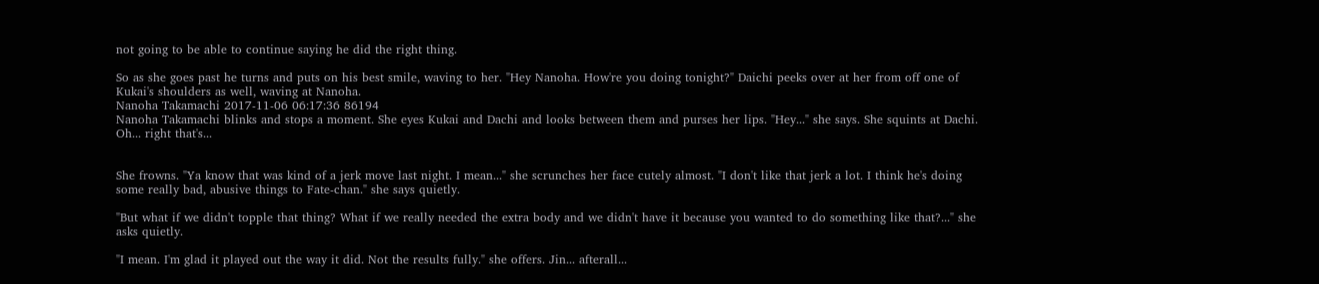not going to be able to continue saying he did the right thing.

So as she goes past he turns and puts on his best smile, waving to her. "Hey Nanoha. How're you doing tonight?" Daichi peeks over at her from off one of Kukai's shoulders as well, waving at Nanoha.
Nanoha Takamachi 2017-11-06 06:17:36 86194
Nanoha Takamachi blinks and stops a moment. She eyes Kukai and Dachi and looks between them and purses her lips. "Hey..." she says. She squints at Dachi. Oh... right that's...


She frowns. "Ya know that was kind of a jerk move last night. I mean..." she scrunches her face cutely almost. "I don't like that jerk a lot. I think he's doing some really bad, abusive things to Fate-chan." she says quietly.

"But what if we didn't topple that thing? What if we really needed the extra body and we didn't have it because you wanted to do something like that?..." she asks quietly.

"I mean. I'm glad it played out the way it did. Not the results fully." she offers. Jin... afterall...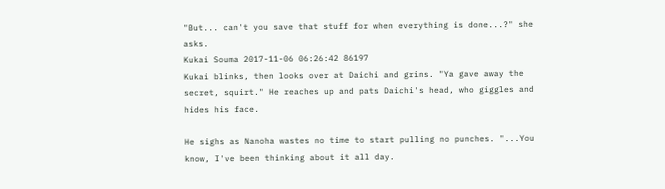"But... can't you save that stuff for when everything is done...?" she asks.
Kukai Souma 2017-11-06 06:26:42 86197
Kukai blinks, then looks over at Daichi and grins. "Ya gave away the secret, squirt." He reaches up and pats Daichi's head, who giggles and hides his face.

He sighs as Nanoha wastes no time to start pulling no punches. "...You know, I've been thinking about it all day.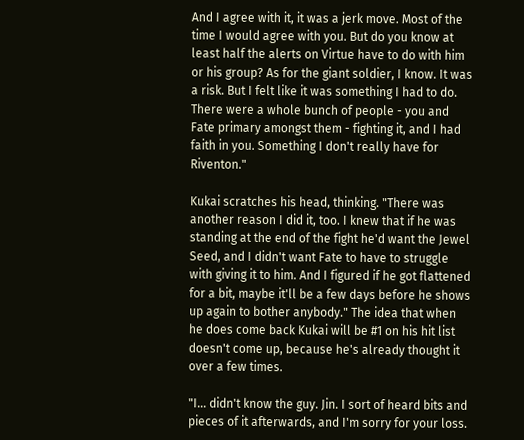And I agree with it, it was a jerk move. Most of the time I would agree with you. But do you know at least half the alerts on Virtue have to do with him or his group? As for the giant soldier, I know. It was a risk. But I felt like it was something I had to do. There were a whole bunch of people - you and Fate primary amongst them - fighting it, and I had faith in you. Something I don't really have for Riventon."

Kukai scratches his head, thinking. "There was another reason I did it, too. I knew that if he was standing at the end of the fight he'd want the Jewel Seed, and I didn't want Fate to have to struggle with giving it to him. And I figured if he got flattened for a bit, maybe it'll be a few days before he shows up again to bother anybody." The idea that when he does come back Kukai will be #1 on his hit list doesn't come up, because he's already thought it over a few times.

"I... didn't know the guy. Jin. I sort of heard bits and pieces of it afterwards, and I'm sorry for your loss.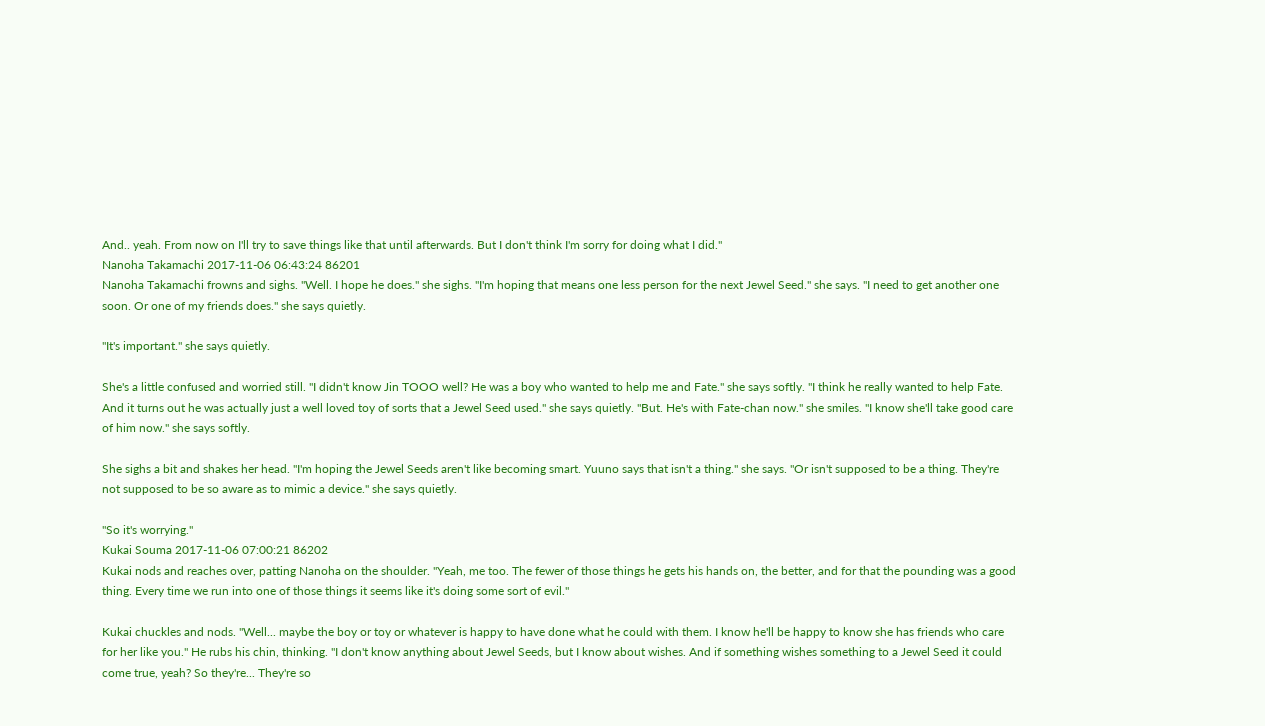And.. yeah. From now on I'll try to save things like that until afterwards. But I don't think I'm sorry for doing what I did."
Nanoha Takamachi 2017-11-06 06:43:24 86201
Nanoha Takamachi frowns and sighs. "Well. I hope he does." she sighs. "I'm hoping that means one less person for the next Jewel Seed." she says. "I need to get another one soon. Or one of my friends does." she says quietly.

"It's important." she says quietly.

She's a little confused and worried still. "I didn't know Jin TOOO well? He was a boy who wanted to help me and Fate." she says softly. "I think he really wanted to help Fate. And it turns out he was actually just a well loved toy of sorts that a Jewel Seed used." she says quietly. "But. He's with Fate-chan now." she smiles. "I know she'll take good care of him now." she says softly.

She sighs a bit and shakes her head. "I'm hoping the Jewel Seeds aren't like becoming smart. Yuuno says that isn't a thing." she says. "Or isn't supposed to be a thing. They're not supposed to be so aware as to mimic a device." she says quietly.

"So it's worrying."
Kukai Souma 2017-11-06 07:00:21 86202
Kukai nods and reaches over, patting Nanoha on the shoulder. "Yeah, me too. The fewer of those things he gets his hands on, the better, and for that the pounding was a good thing. Every time we run into one of those things it seems like it's doing some sort of evil."

Kukai chuckles and nods. "Well... maybe the boy or toy or whatever is happy to have done what he could with them. I know he'll be happy to know she has friends who care for her like you." He rubs his chin, thinking. "I don't know anything about Jewel Seeds, but I know about wishes. And if something wishes something to a Jewel Seed it could come true, yeah? So they're... They're so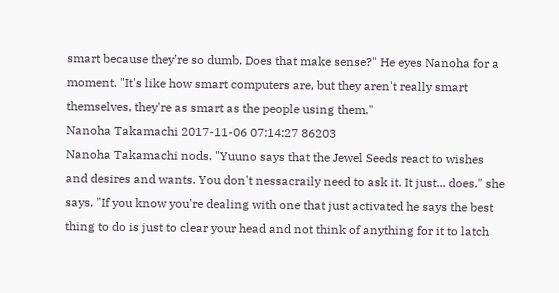smart because they're so dumb. Does that make sense?" He eyes Nanoha for a moment. "It's like how smart computers are, but they aren't really smart themselves, they're as smart as the people using them."
Nanoha Takamachi 2017-11-06 07:14:27 86203
Nanoha Takamachi nods. "Yuuno says that the Jewel Seeds react to wishes and desires and wants. You don't nessacraily need to ask it. It just... does." she says. "If you know you're dealing with one that just activated he says the best thing to do is just to clear your head and not think of anything for it to latch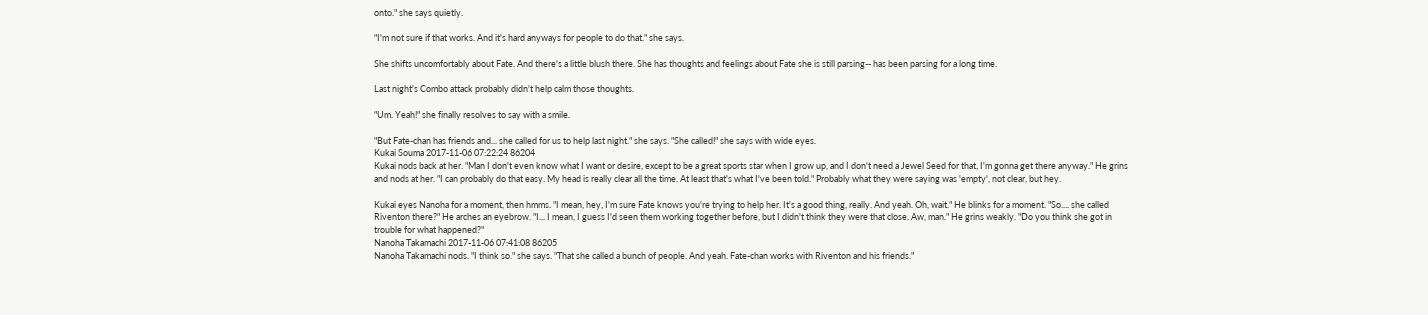onto." she says quietly.

"I'm not sure if that works. And it's hard anyways for people to do that." she says.

She shifts uncomfortably about Fate. And there's a little blush there. She has thoughts and feelings about Fate she is still parsing-- has been parsing for a long time.

Last night's Combo attack probably didn't help calm those thoughts.

"Um. Yeah!" she finally resolves to say with a smile.

"But Fate-chan has friends and... she called for us to help last night." she says. "She called!" she says with wide eyes.
Kukai Souma 2017-11-06 07:22:24 86204
Kukai nods back at her. "Man I don't even know what I want or desire, except to be a great sports star when I grow up, and I don't need a Jewel Seed for that, I'm gonna get there anyway." He grins and nods at her. "I can probably do that easy. My head is really clear all the time. At least that's what I've been told." Probably what they were saying was 'empty', not clear, but hey.

Kukai eyes Nanoha for a moment, then hmms. "I mean, hey, I'm sure Fate knows you're trying to help her. It's a good thing, really. And yeah. Oh, wait." He blinks for a moment. "So.... she called Riventon there?" He arches an eyebrow. "I... I mean, I guess I'd seen them working together before, but I didn't think they were that close. Aw, man." He grins weakly. "Do you think she got in trouble for what happened?"
Nanoha Takamachi 2017-11-06 07:41:08 86205
Nanoha Takamachi nods. "I think so." she says. "That she called a bunch of people. And yeah. Fate-chan works with Riventon and his friends."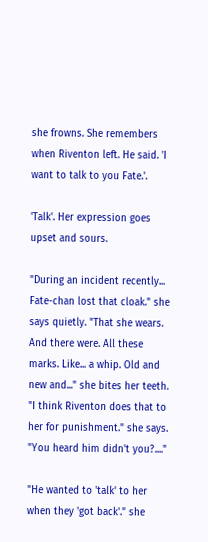she frowns. She remembers when Riventon left. He said. 'I want to talk to you Fate.'.

'Talk'. Her expression goes upset and sours.

"During an incident recently... Fate-chan lost that cloak." she says quietly. "That she wears. And there were. All these marks. Like... a whip. Old and new and..." she bites her teeth. "I think Riventon does that to her for punishment." she says. "You heard him didn't you?...."

"He wanted to 'talk' to her when they 'got back'." she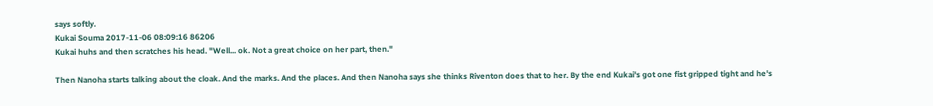says softly.
Kukai Souma 2017-11-06 08:09:16 86206
Kukai huhs and then scratches his head. "Well... ok. Not a great choice on her part, then."

Then Nanoha starts talking about the cloak. And the marks. And the places. And then Nanoha says she thinks Riventon does that to her. By the end Kukai's got one fist gripped tight and he's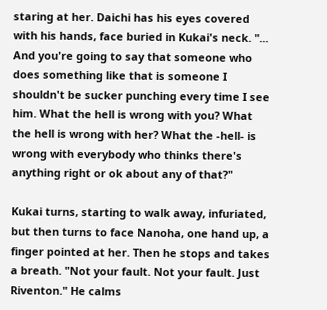staring at her. Daichi has his eyes covered with his hands, face buried in Kukai's neck. "... And you're going to say that someone who does something like that is someone I shouldn't be sucker punching every time I see him. What the hell is wrong with you? What the hell is wrong with her? What the -hell- is wrong with everybody who thinks there's anything right or ok about any of that?"

Kukai turns, starting to walk away, infuriated, but then turns to face Nanoha, one hand up, a finger pointed at her. Then he stops and takes a breath. "Not your fault. Not your fault. Just Riventon." He calms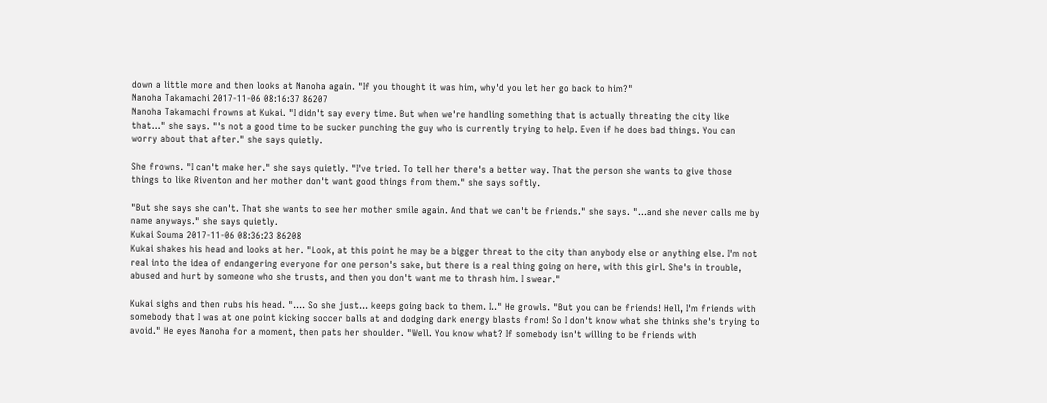down a little more and then looks at Nanoha again. "If you thought it was him, why'd you let her go back to him?"
Nanoha Takamachi 2017-11-06 08:16:37 86207
Nanoha Takamachi frowns at Kukai. "I didn't say every time. But when we're handling something that is actually threating the city like that..." she says. "'s not a good time to be sucker punching the guy who is currently trying to help. Even if he does bad things. You can worry about that after." she says quietly.

She frowns. "I can't make her." she says quietly. "I've tried. To tell her there's a better way. That the person she wants to give those things to like Riventon and her mother don't want good things from them." she says softly.

"But she says she can't. That she wants to see her mother smile again. And that we can't be friends." she says. "...and she never calls me by name anyways." she says quietly.
Kukai Souma 2017-11-06 08:36:23 86208
Kukai shakes his head and looks at her. "Look, at this point he may be a bigger threat to the city than anybody else or anything else. I'm not real into the idea of endangering everyone for one person's sake, but there is a real thing going on here, with this girl. She's in trouble, abused and hurt by someone who she trusts, and then you don't want me to thrash him. I swear."

Kukai sighs and then rubs his head. ".... So she just... keeps going back to them. I.." He growls. "But you can be friends! Hell, I'm friends with somebody that I was at one point kicking soccer balls at and dodging dark energy blasts from! So I don't know what she thinks she's trying to avoid." He eyes Nanoha for a moment, then pats her shoulder. "Well. You know what? If somebody isn't willing to be friends with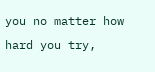you no matter how hard you try,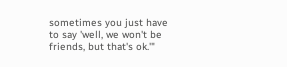sometimes you just have to say 'well, we won't be friends, but that's ok.'"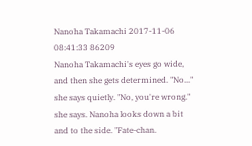Nanoha Takamachi 2017-11-06 08:41:33 86209
Nanoha Takamachi's eyes go wide, and then she gets determined. "No..." she says quietly. "No, you're wrong." she says. Nanoha looks down a bit and to the side. "Fate-chan.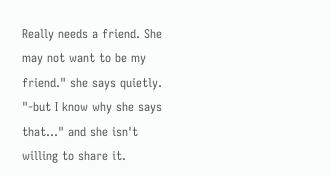Really needs a friend. She may not want to be my friend." she says quietly. "-but I know why she says that..." and she isn't willing to share it.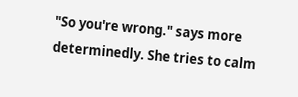"So you're wrong." says more determinedly. She tries to calm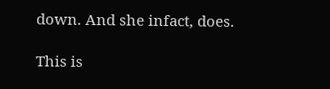down. And she infact, does.

This is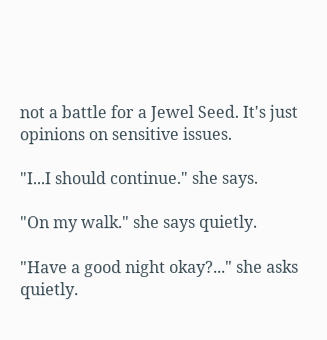not a battle for a Jewel Seed. It's just opinions on sensitive issues.

"I...I should continue." she says.

"On my walk." she says quietly.

"Have a good night okay?..." she asks quietly.